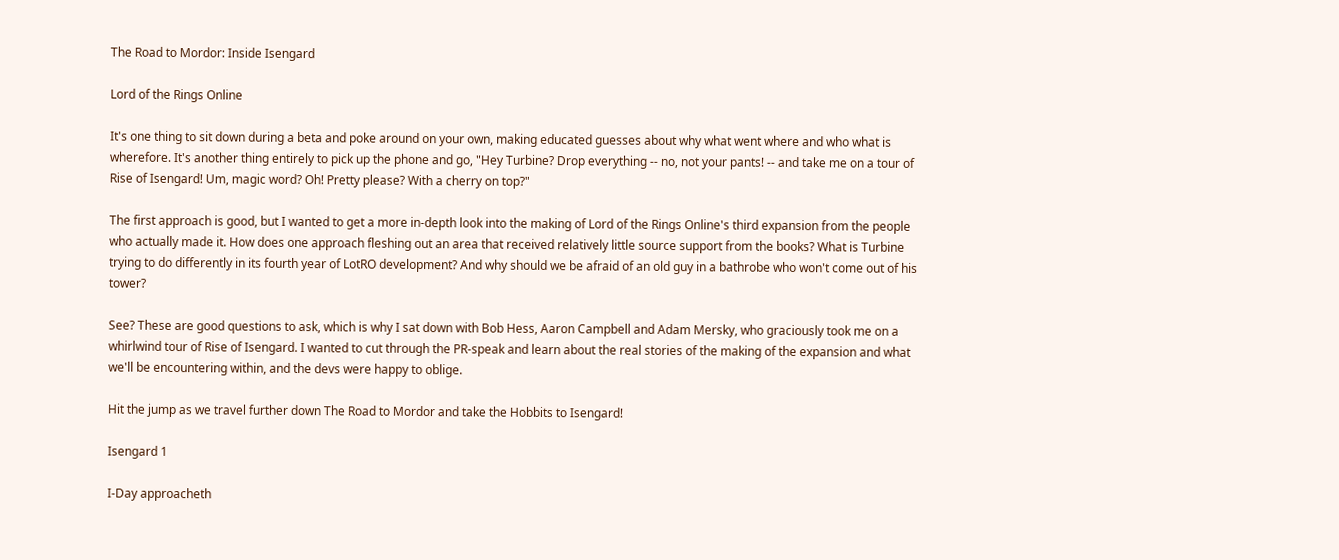The Road to Mordor: Inside Isengard

Lord of the Rings Online

It's one thing to sit down during a beta and poke around on your own, making educated guesses about why what went where and who what is wherefore. It's another thing entirely to pick up the phone and go, "Hey Turbine? Drop everything -- no, not your pants! -- and take me on a tour of Rise of Isengard! Um, magic word? Oh! Pretty please? With a cherry on top?"

The first approach is good, but I wanted to get a more in-depth look into the making of Lord of the Rings Online's third expansion from the people who actually made it. How does one approach fleshing out an area that received relatively little source support from the books? What is Turbine trying to do differently in its fourth year of LotRO development? And why should we be afraid of an old guy in a bathrobe who won't come out of his tower?

See? These are good questions to ask, which is why I sat down with Bob Hess, Aaron Campbell and Adam Mersky, who graciously took me on a whirlwind tour of Rise of Isengard. I wanted to cut through the PR-speak and learn about the real stories of the making of the expansion and what we'll be encountering within, and the devs were happy to oblige.

Hit the jump as we travel further down The Road to Mordor and take the Hobbits to Isengard!

Isengard 1

I-Day approacheth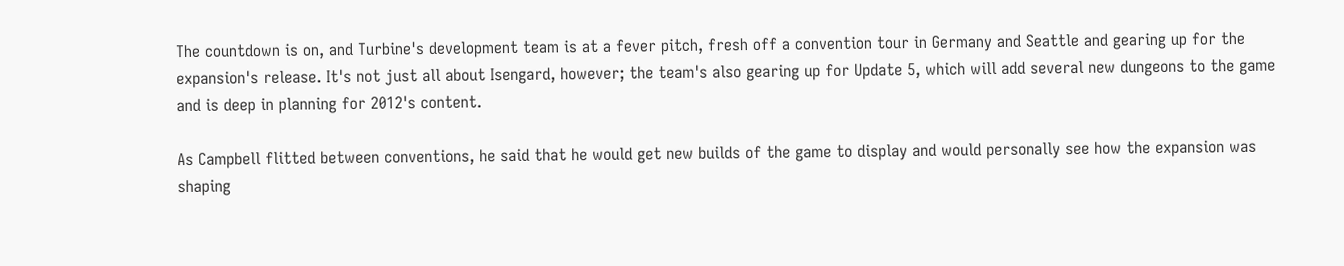The countdown is on, and Turbine's development team is at a fever pitch, fresh off a convention tour in Germany and Seattle and gearing up for the expansion's release. It's not just all about Isengard, however; the team's also gearing up for Update 5, which will add several new dungeons to the game and is deep in planning for 2012's content.

As Campbell flitted between conventions, he said that he would get new builds of the game to display and would personally see how the expansion was shaping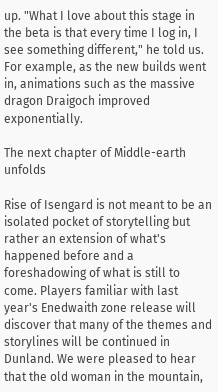up. "What I love about this stage in the beta is that every time I log in, I see something different," he told us. For example, as the new builds went in, animations such as the massive dragon Draigoch improved exponentially.

The next chapter of Middle-earth unfolds

Rise of Isengard is not meant to be an isolated pocket of storytelling but rather an extension of what's happened before and a foreshadowing of what is still to come. Players familiar with last year's Enedwaith zone release will discover that many of the themes and storylines will be continued in Dunland. We were pleased to hear that the old woman in the mountain,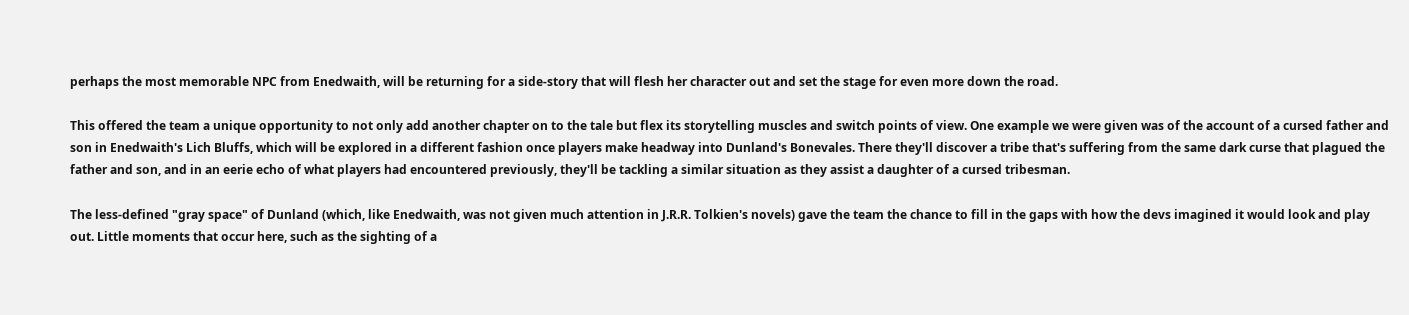perhaps the most memorable NPC from Enedwaith, will be returning for a side-story that will flesh her character out and set the stage for even more down the road.

This offered the team a unique opportunity to not only add another chapter on to the tale but flex its storytelling muscles and switch points of view. One example we were given was of the account of a cursed father and son in Enedwaith's Lich Bluffs, which will be explored in a different fashion once players make headway into Dunland's Bonevales. There they'll discover a tribe that's suffering from the same dark curse that plagued the father and son, and in an eerie echo of what players had encountered previously, they'll be tackling a similar situation as they assist a daughter of a cursed tribesman.

The less-defined "gray space" of Dunland (which, like Enedwaith, was not given much attention in J.R.R. Tolkien's novels) gave the team the chance to fill in the gaps with how the devs imagined it would look and play out. Little moments that occur here, such as the sighting of a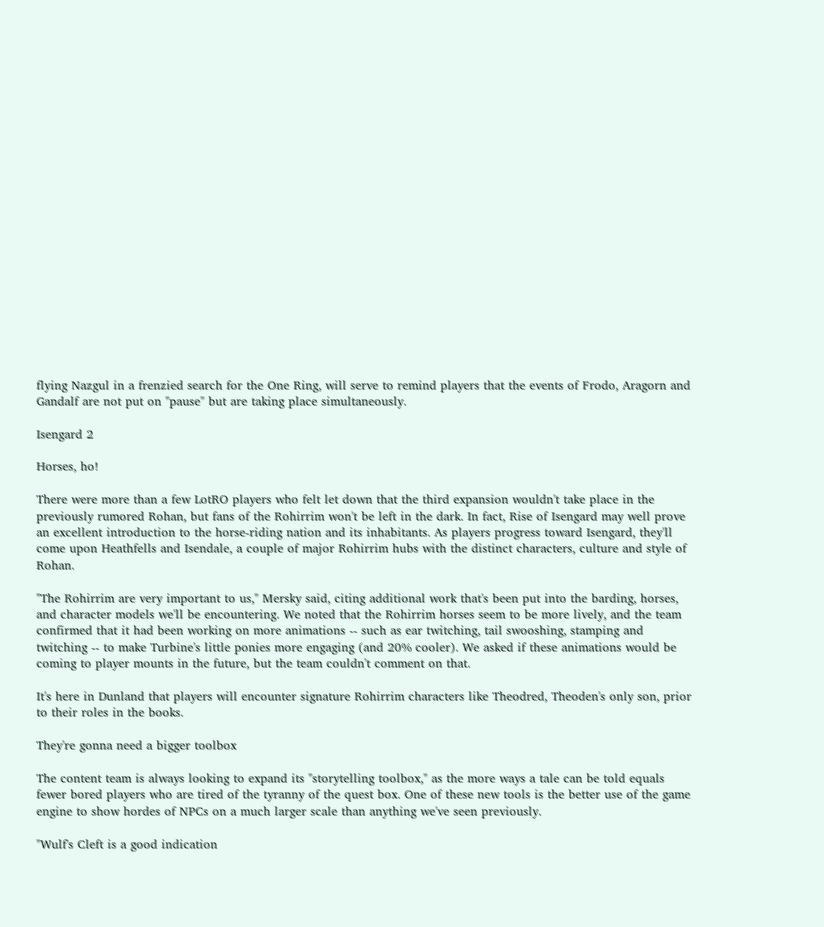flying Nazgul in a frenzied search for the One Ring, will serve to remind players that the events of Frodo, Aragorn and Gandalf are not put on "pause" but are taking place simultaneously.

Isengard 2

Horses, ho!

There were more than a few LotRO players who felt let down that the third expansion wouldn't take place in the previously rumored Rohan, but fans of the Rohirrim won't be left in the dark. In fact, Rise of Isengard may well prove an excellent introduction to the horse-riding nation and its inhabitants. As players progress toward Isengard, they'll come upon Heathfells and Isendale, a couple of major Rohirrim hubs with the distinct characters, culture and style of Rohan.

"The Rohirrim are very important to us," Mersky said, citing additional work that's been put into the barding, horses, and character models we'll be encountering. We noted that the Rohirrim horses seem to be more lively, and the team confirmed that it had been working on more animations -- such as ear twitching, tail swooshing, stamping and twitching -- to make Turbine's little ponies more engaging (and 20% cooler). We asked if these animations would be coming to player mounts in the future, but the team couldn't comment on that.

It's here in Dunland that players will encounter signature Rohirrim characters like Theodred, Theoden's only son, prior to their roles in the books.

They're gonna need a bigger toolbox

The content team is always looking to expand its "storytelling toolbox," as the more ways a tale can be told equals fewer bored players who are tired of the tyranny of the quest box. One of these new tools is the better use of the game engine to show hordes of NPCs on a much larger scale than anything we've seen previously.

"Wulf's Cleft is a good indication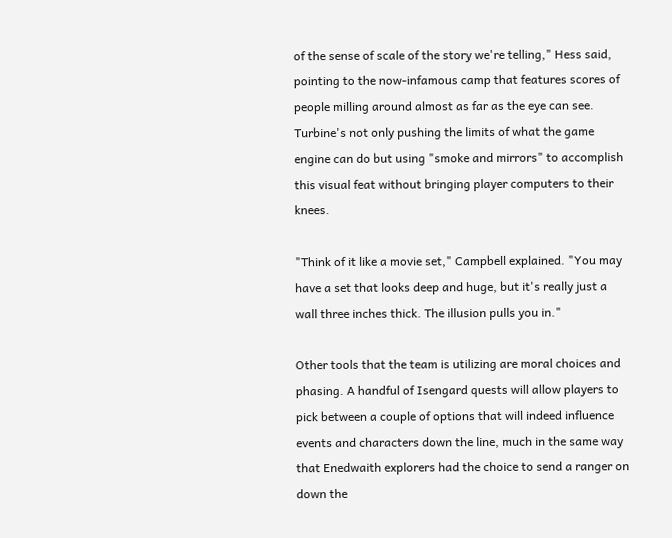of the sense of scale of the story we're telling," Hess said, pointing to the now-infamous camp that features scores of people milling around almost as far as the eye can see. Turbine's not only pushing the limits of what the game engine can do but using "smoke and mirrors" to accomplish this visual feat without bringing player computers to their knees.

"Think of it like a movie set," Campbell explained. "You may have a set that looks deep and huge, but it's really just a wall three inches thick. The illusion pulls you in."

Other tools that the team is utilizing are moral choices and phasing. A handful of Isengard quests will allow players to pick between a couple of options that will indeed influence events and characters down the line, much in the same way that Enedwaith explorers had the choice to send a ranger on down the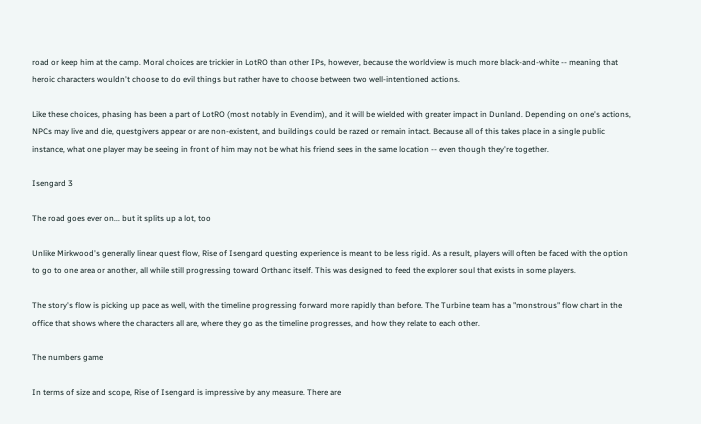road or keep him at the camp. Moral choices are trickier in LotRO than other IPs, however, because the worldview is much more black-and-white -- meaning that heroic characters wouldn't choose to do evil things but rather have to choose between two well-intentioned actions.

Like these choices, phasing has been a part of LotRO (most notably in Evendim), and it will be wielded with greater impact in Dunland. Depending on one's actions, NPCs may live and die, questgivers appear or are non-existent, and buildings could be razed or remain intact. Because all of this takes place in a single public instance, what one player may be seeing in front of him may not be what his friend sees in the same location -- even though they're together.

Isengard 3

The road goes ever on... but it splits up a lot, too

Unlike Mirkwood's generally linear quest flow, Rise of Isengard questing experience is meant to be less rigid. As a result, players will often be faced with the option to go to one area or another, all while still progressing toward Orthanc itself. This was designed to feed the explorer soul that exists in some players.

The story's flow is picking up pace as well, with the timeline progressing forward more rapidly than before. The Turbine team has a "monstrous" flow chart in the office that shows where the characters all are, where they go as the timeline progresses, and how they relate to each other.

The numbers game

In terms of size and scope, Rise of Isengard is impressive by any measure. There are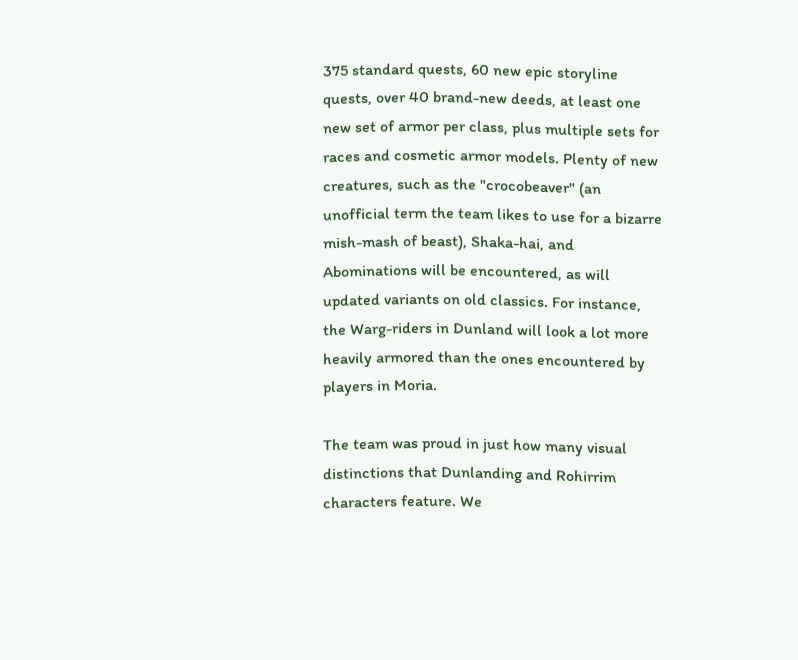375 standard quests, 60 new epic storyline quests, over 40 brand-new deeds, at least one new set of armor per class, plus multiple sets for races and cosmetic armor models. Plenty of new creatures, such as the "crocobeaver" (an unofficial term the team likes to use for a bizarre mish-mash of beast), Shaka-hai, and Abominations will be encountered, as will updated variants on old classics. For instance, the Warg-riders in Dunland will look a lot more heavily armored than the ones encountered by players in Moria.

The team was proud in just how many visual distinctions that Dunlanding and Rohirrim characters feature. We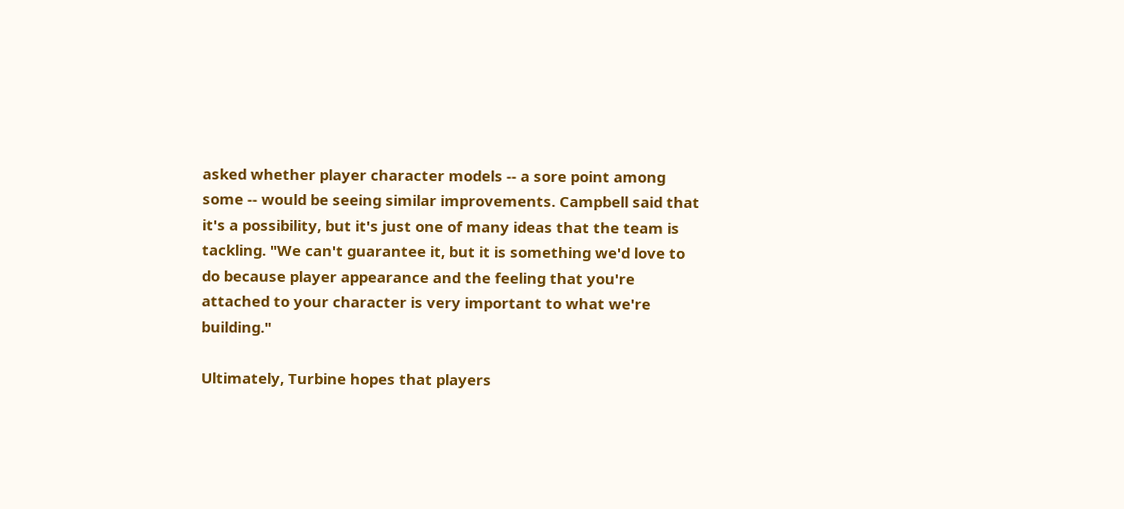asked whether player character models -- a sore point among some -- would be seeing similar improvements. Campbell said that it's a possibility, but it's just one of many ideas that the team is tackling. "We can't guarantee it, but it is something we'd love to do because player appearance and the feeling that you're attached to your character is very important to what we're building."

Ultimately, Turbine hopes that players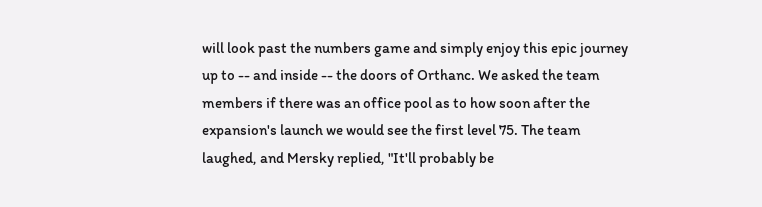will look past the numbers game and simply enjoy this epic journey up to -- and inside -- the doors of Orthanc. We asked the team members if there was an office pool as to how soon after the expansion's launch we would see the first level 75. The team laughed, and Mersky replied, "It'll probably be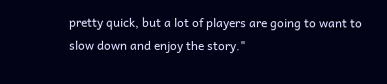pretty quick, but a lot of players are going to want to slow down and enjoy the story."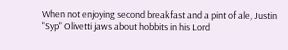When not enjoying second breakfast and a pint of ale, Justin "Syp" Olivetti jaws about hobbits in his Lord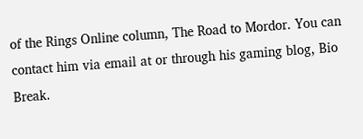of the Rings Online column, The Road to Mordor. You can contact him via email at or through his gaming blog, Bio Break.